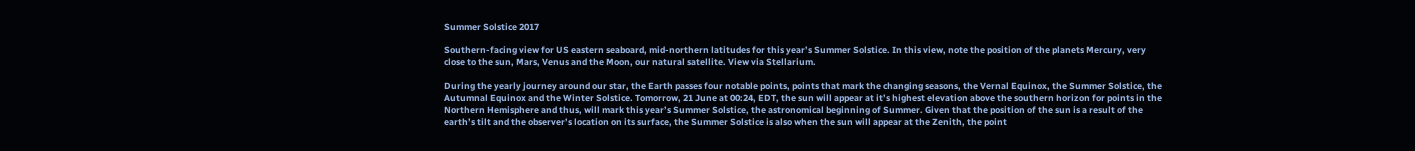Summer Solstice 2017

Southern-facing view for US eastern seaboard, mid-northern latitudes for this year’s Summer Solstice. In this view, note the position of the planets Mercury, very close to the sun, Mars, Venus and the Moon, our natural satellite. View via Stellarium.

During the yearly journey around our star, the Earth passes four notable points, points that mark the changing seasons, the Vernal Equinox, the Summer Solstice, the Autumnal Equinox and the Winter Solstice. Tomorrow, 21 June at 00:24, EDT, the sun will appear at it’s highest elevation above the southern horizon for points in the Northern Hemisphere and thus, will mark this year’s Summer Solstice, the astronomical beginning of Summer. Given that the position of the sun is a result of the earth’s tilt and the observer’s location on its surface, the Summer Solstice is also when the sun will appear at the Zenith, the point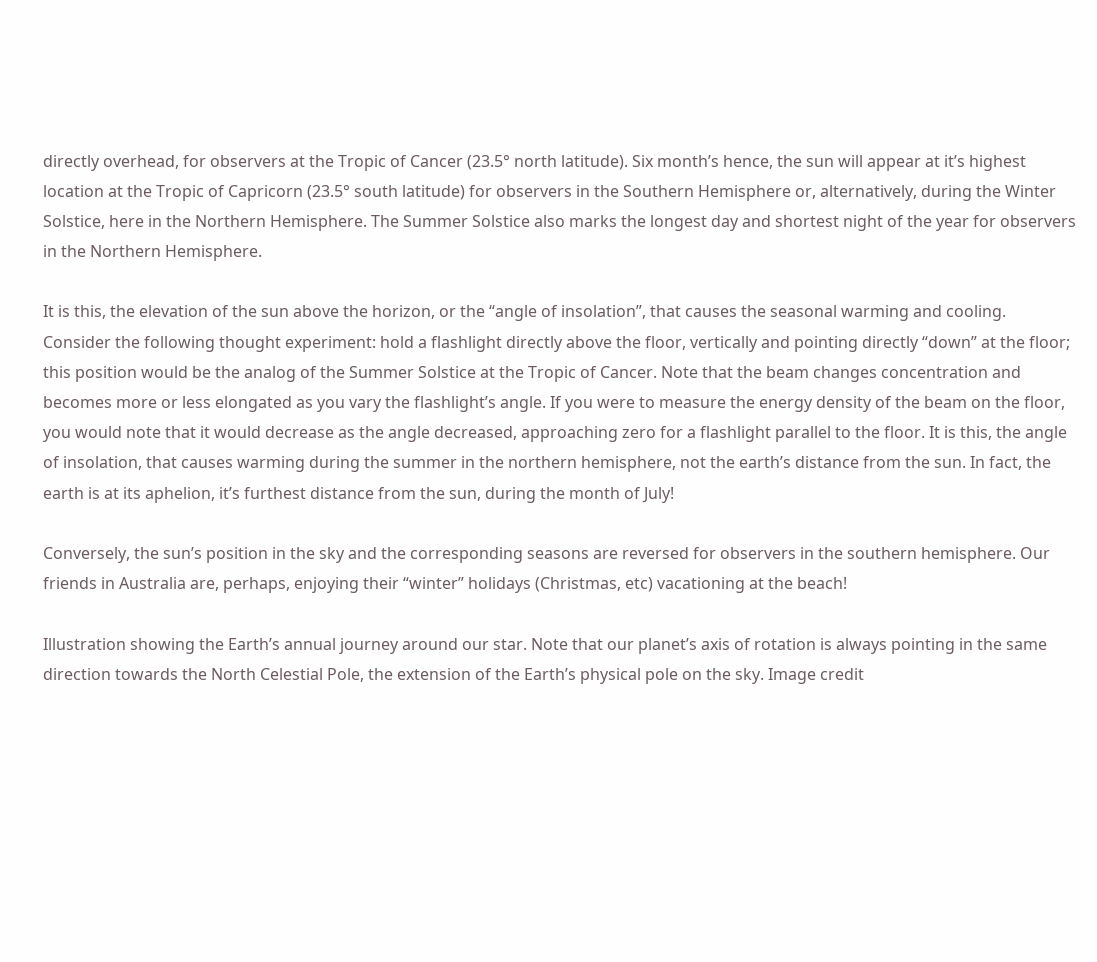directly overhead, for observers at the Tropic of Cancer (23.5° north latitude). Six month’s hence, the sun will appear at it’s highest location at the Tropic of Capricorn (23.5° south latitude) for observers in the Southern Hemisphere or, alternatively, during the Winter Solstice, here in the Northern Hemisphere. The Summer Solstice also marks the longest day and shortest night of the year for observers in the Northern Hemisphere.

It is this, the elevation of the sun above the horizon, or the “angle of insolation”, that causes the seasonal warming and cooling. Consider the following thought experiment: hold a flashlight directly above the floor, vertically and pointing directly “down” at the floor; this position would be the analog of the Summer Solstice at the Tropic of Cancer. Note that the beam changes concentration and becomes more or less elongated as you vary the flashlight’s angle. If you were to measure the energy density of the beam on the floor, you would note that it would decrease as the angle decreased, approaching zero for a flashlight parallel to the floor. It is this, the angle of insolation, that causes warming during the summer in the northern hemisphere, not the earth’s distance from the sun. In fact, the earth is at its aphelion, it’s furthest distance from the sun, during the month of July!

Conversely, the sun’s position in the sky and the corresponding seasons are reversed for observers in the southern hemisphere. Our friends in Australia are, perhaps, enjoying their “winter” holidays (Christmas, etc) vacationing at the beach!

Illustration showing the Earth’s annual journey around our star. Note that our planet’s axis of rotation is always pointing in the same direction towards the North Celestial Pole, the extension of the Earth’s physical pole on the sky. Image credit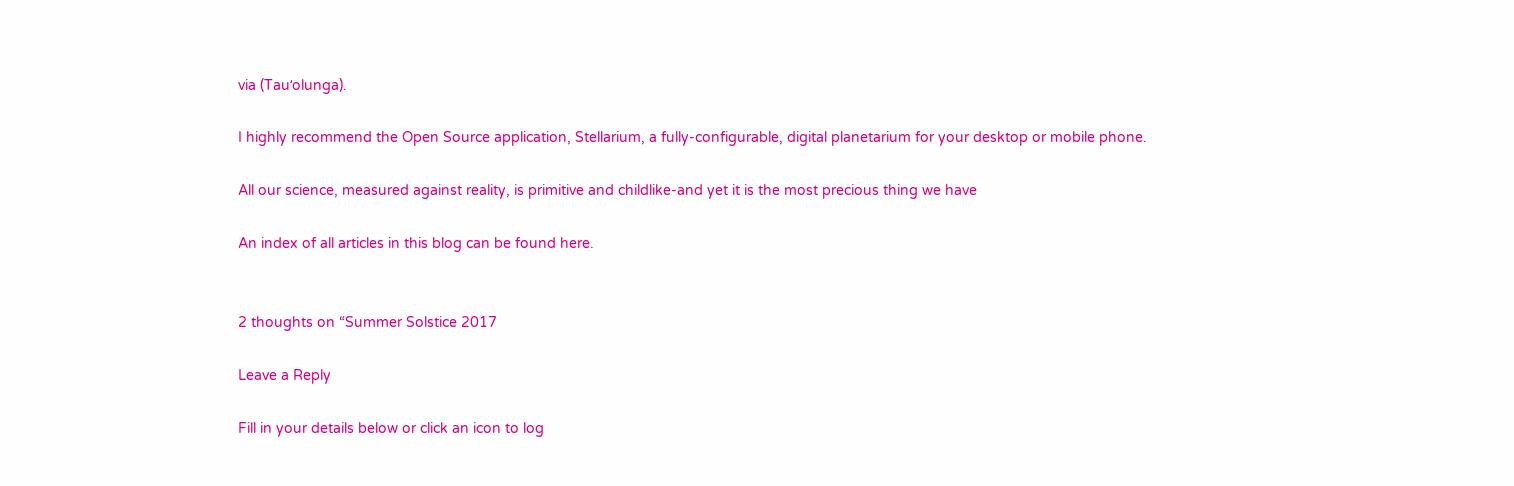via (Tauʻolunga).

I highly recommend the Open Source application, Stellarium, a fully-configurable, digital planetarium for your desktop or mobile phone.

All our science, measured against reality, is primitive and childlike-and yet it is the most precious thing we have

An index of all articles in this blog can be found here.


2 thoughts on “Summer Solstice 2017

Leave a Reply

Fill in your details below or click an icon to log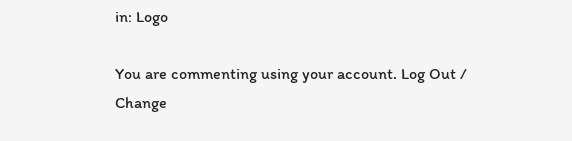in: Logo

You are commenting using your account. Log Out /  Change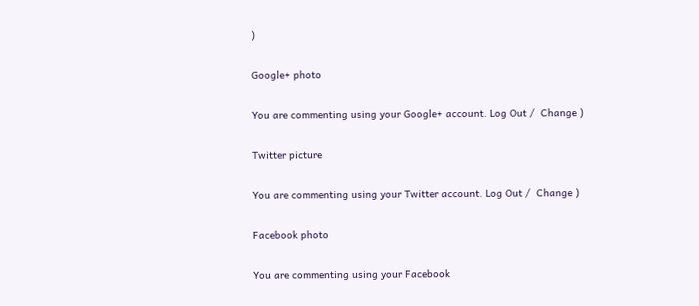)

Google+ photo

You are commenting using your Google+ account. Log Out /  Change )

Twitter picture

You are commenting using your Twitter account. Log Out /  Change )

Facebook photo

You are commenting using your Facebook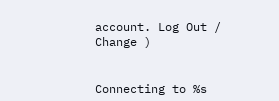account. Log Out /  Change )


Connecting to %s